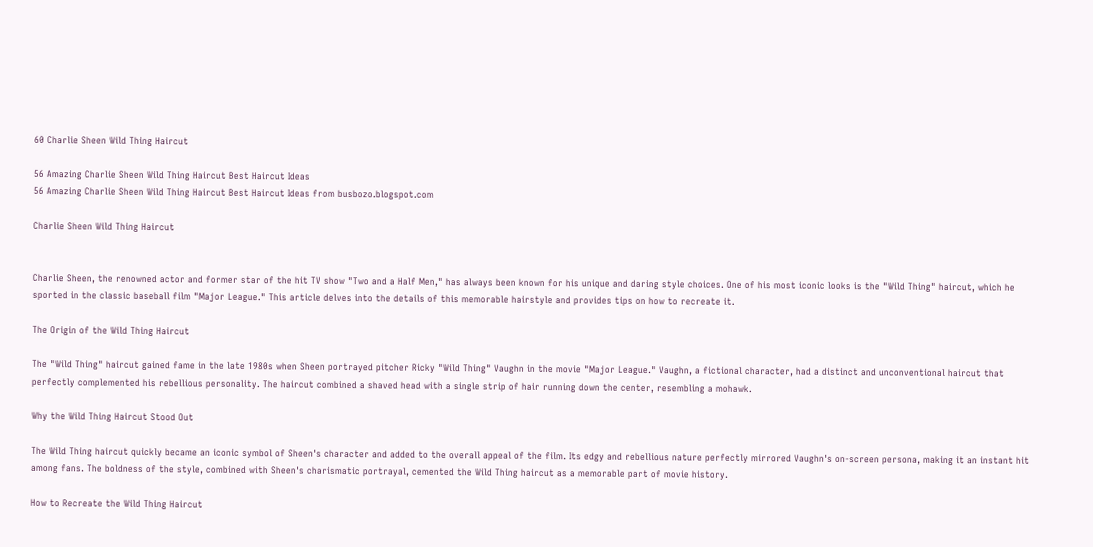60 Charlie Sheen Wild Thing Haircut

56 Amazing Charlie Sheen Wild Thing Haircut Best Haircut Ideas
56 Amazing Charlie Sheen Wild Thing Haircut Best Haircut Ideas from busbozo.blogspot.com

Charlie Sheen Wild Thing Haircut


Charlie Sheen, the renowned actor and former star of the hit TV show "Two and a Half Men," has always been known for his unique and daring style choices. One of his most iconic looks is the "Wild Thing" haircut, which he sported in the classic baseball film "Major League." This article delves into the details of this memorable hairstyle and provides tips on how to recreate it.

The Origin of the Wild Thing Haircut

The "Wild Thing" haircut gained fame in the late 1980s when Sheen portrayed pitcher Ricky "Wild Thing" Vaughn in the movie "Major League." Vaughn, a fictional character, had a distinct and unconventional haircut that perfectly complemented his rebellious personality. The haircut combined a shaved head with a single strip of hair running down the center, resembling a mohawk.

Why the Wild Thing Haircut Stood Out

The Wild Thing haircut quickly became an iconic symbol of Sheen's character and added to the overall appeal of the film. Its edgy and rebellious nature perfectly mirrored Vaughn's on-screen persona, making it an instant hit among fans. The boldness of the style, combined with Sheen's charismatic portrayal, cemented the Wild Thing haircut as a memorable part of movie history.

How to Recreate the Wild Thing Haircut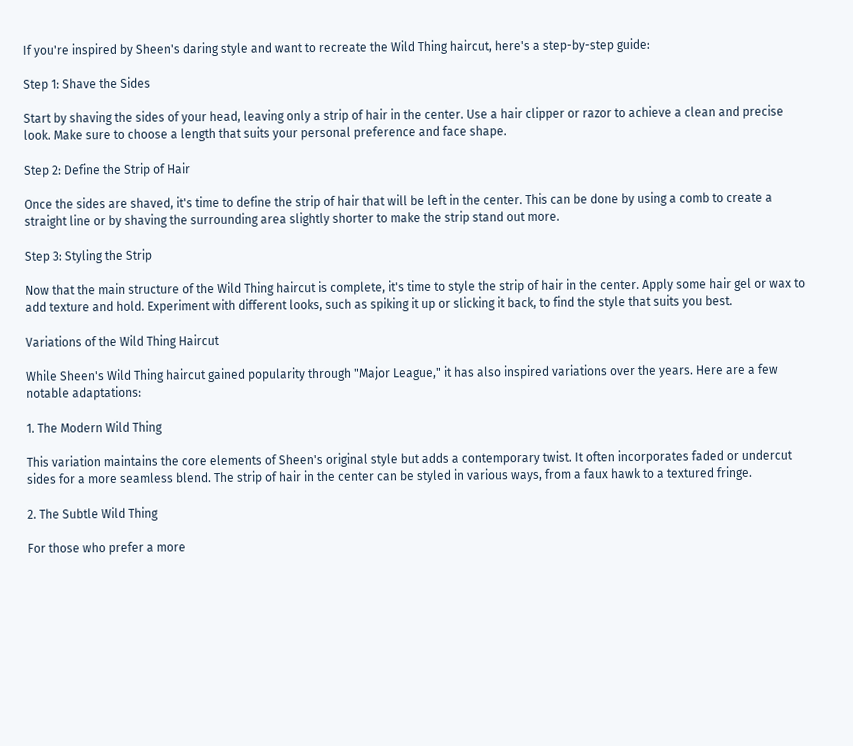If you're inspired by Sheen's daring style and want to recreate the Wild Thing haircut, here's a step-by-step guide:

Step 1: Shave the Sides

Start by shaving the sides of your head, leaving only a strip of hair in the center. Use a hair clipper or razor to achieve a clean and precise look. Make sure to choose a length that suits your personal preference and face shape.

Step 2: Define the Strip of Hair

Once the sides are shaved, it's time to define the strip of hair that will be left in the center. This can be done by using a comb to create a straight line or by shaving the surrounding area slightly shorter to make the strip stand out more.

Step 3: Styling the Strip

Now that the main structure of the Wild Thing haircut is complete, it's time to style the strip of hair in the center. Apply some hair gel or wax to add texture and hold. Experiment with different looks, such as spiking it up or slicking it back, to find the style that suits you best.

Variations of the Wild Thing Haircut

While Sheen's Wild Thing haircut gained popularity through "Major League," it has also inspired variations over the years. Here are a few notable adaptations:

1. The Modern Wild Thing

This variation maintains the core elements of Sheen's original style but adds a contemporary twist. It often incorporates faded or undercut sides for a more seamless blend. The strip of hair in the center can be styled in various ways, from a faux hawk to a textured fringe.

2. The Subtle Wild Thing

For those who prefer a more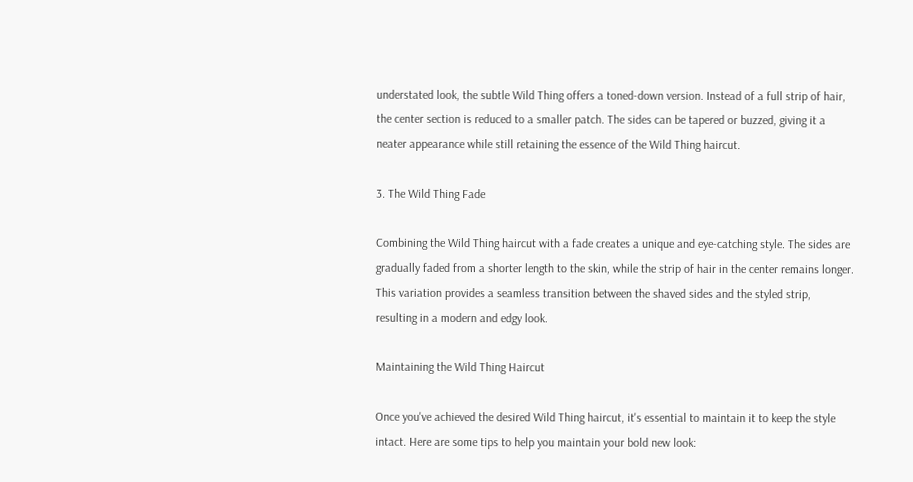understated look, the subtle Wild Thing offers a toned-down version. Instead of a full strip of hair, the center section is reduced to a smaller patch. The sides can be tapered or buzzed, giving it a neater appearance while still retaining the essence of the Wild Thing haircut.

3. The Wild Thing Fade

Combining the Wild Thing haircut with a fade creates a unique and eye-catching style. The sides are gradually faded from a shorter length to the skin, while the strip of hair in the center remains longer. This variation provides a seamless transition between the shaved sides and the styled strip, resulting in a modern and edgy look.

Maintaining the Wild Thing Haircut

Once you've achieved the desired Wild Thing haircut, it's essential to maintain it to keep the style intact. Here are some tips to help you maintain your bold new look: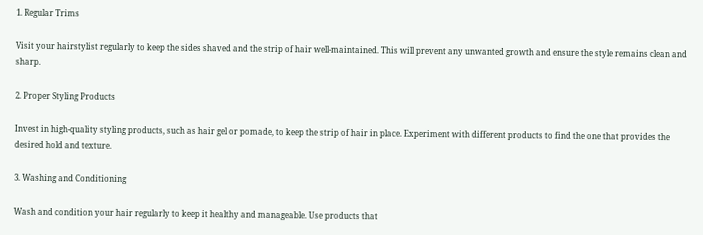1. Regular Trims

Visit your hairstylist regularly to keep the sides shaved and the strip of hair well-maintained. This will prevent any unwanted growth and ensure the style remains clean and sharp.

2. Proper Styling Products

Invest in high-quality styling products, such as hair gel or pomade, to keep the strip of hair in place. Experiment with different products to find the one that provides the desired hold and texture.

3. Washing and Conditioning

Wash and condition your hair regularly to keep it healthy and manageable. Use products that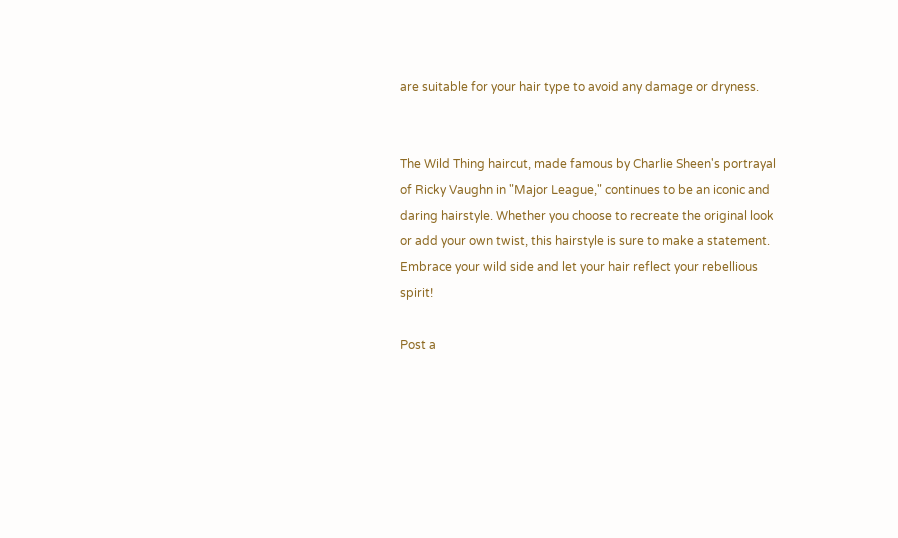are suitable for your hair type to avoid any damage or dryness.


The Wild Thing haircut, made famous by Charlie Sheen's portrayal of Ricky Vaughn in "Major League," continues to be an iconic and daring hairstyle. Whether you choose to recreate the original look or add your own twist, this hairstyle is sure to make a statement. Embrace your wild side and let your hair reflect your rebellious spirit!

Post a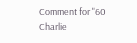Comment for "60 Charlie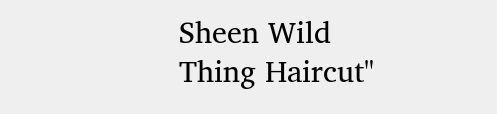Sheen Wild Thing Haircut"